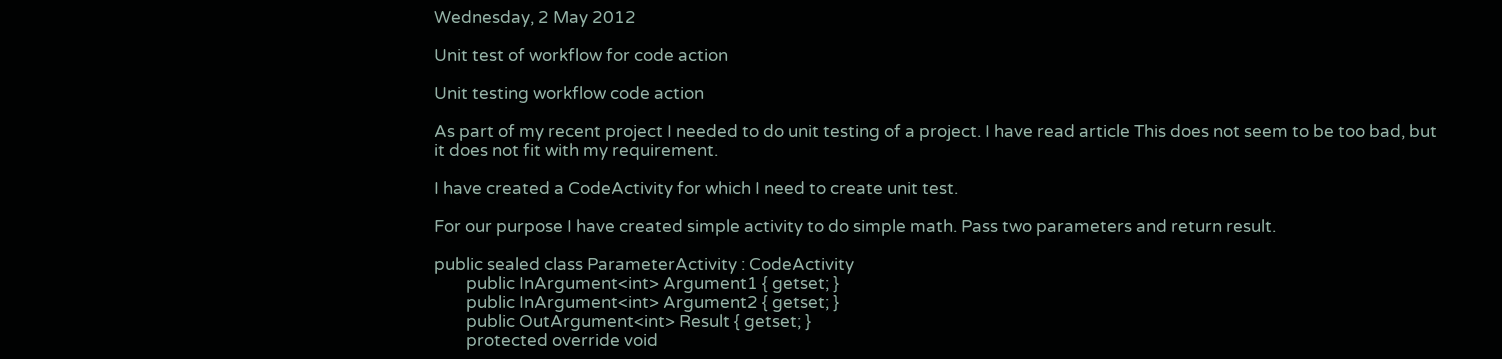Wednesday, 2 May 2012

Unit test of workflow for code action

Unit testing workflow code action

As part of my recent project I needed to do unit testing of a project. I have read article This does not seem to be too bad, but it does not fit with my requirement.

I have created a CodeActivity for which I need to create unit test.

For our purpose I have created simple activity to do simple math. Pass two parameters and return result.

public sealed class ParameterActivity : CodeActivity
        public InArgument<int> Argument1 { getset; }
        public InArgument<int> Argument2 { getset; }
        public OutArgument<int> Result { getset; }
        protected override void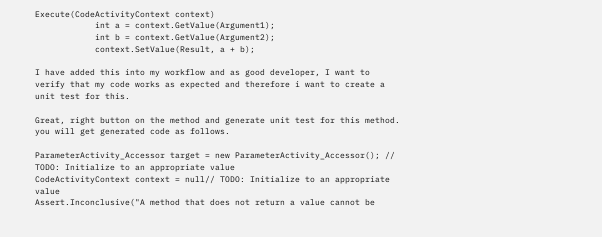Execute(CodeActivityContext context)
            int a = context.GetValue(Argument1);
            int b = context.GetValue(Argument2);
            context.SetValue(Result, a + b);

I have added this into my workflow and as good developer, I want to verify that my code works as expected and therefore i want to create a unit test for this.

Great, right button on the method and generate unit test for this method.
you will get generated code as follows.

ParameterActivity_Accessor target = new ParameterActivity_Accessor(); // TODO: Initialize to an appropriate value
CodeActivityContext context = null// TODO: Initialize to an appropriate value
Assert.Inconclusive("A method that does not return a value cannot be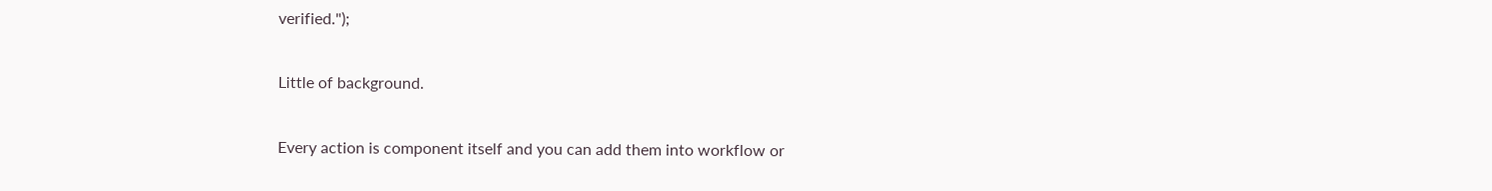verified.");

Little of background.

Every action is component itself and you can add them into workflow or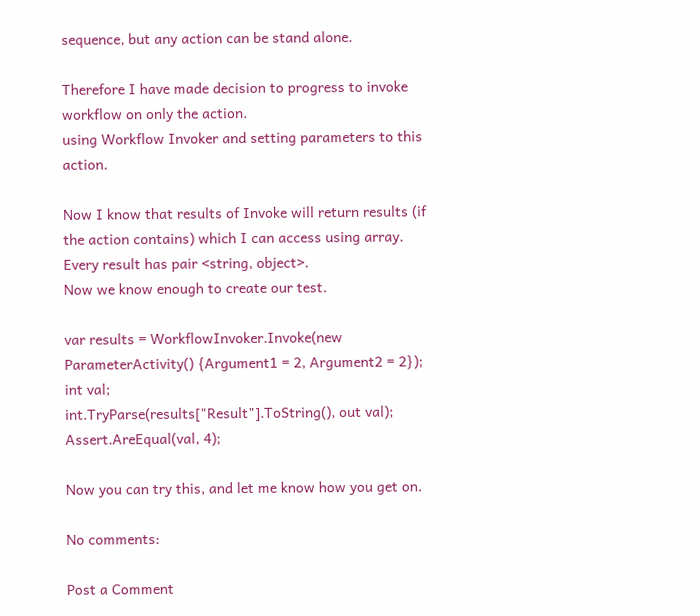sequence, but any action can be stand alone.

Therefore I have made decision to progress to invoke workflow on only the action.
using Workflow Invoker and setting parameters to this action.

Now I know that results of Invoke will return results (if the action contains) which I can access using array.
Every result has pair <string, object>.
Now we know enough to create our test.

var results = WorkflowInvoker.Invoke(new ParameterActivity() {Argument1 = 2, Argument2 = 2});
int val;
int.TryParse(results["Result"].ToString(), out val);
Assert.AreEqual(val, 4);

Now you can try this, and let me know how you get on.

No comments:

Post a Comment